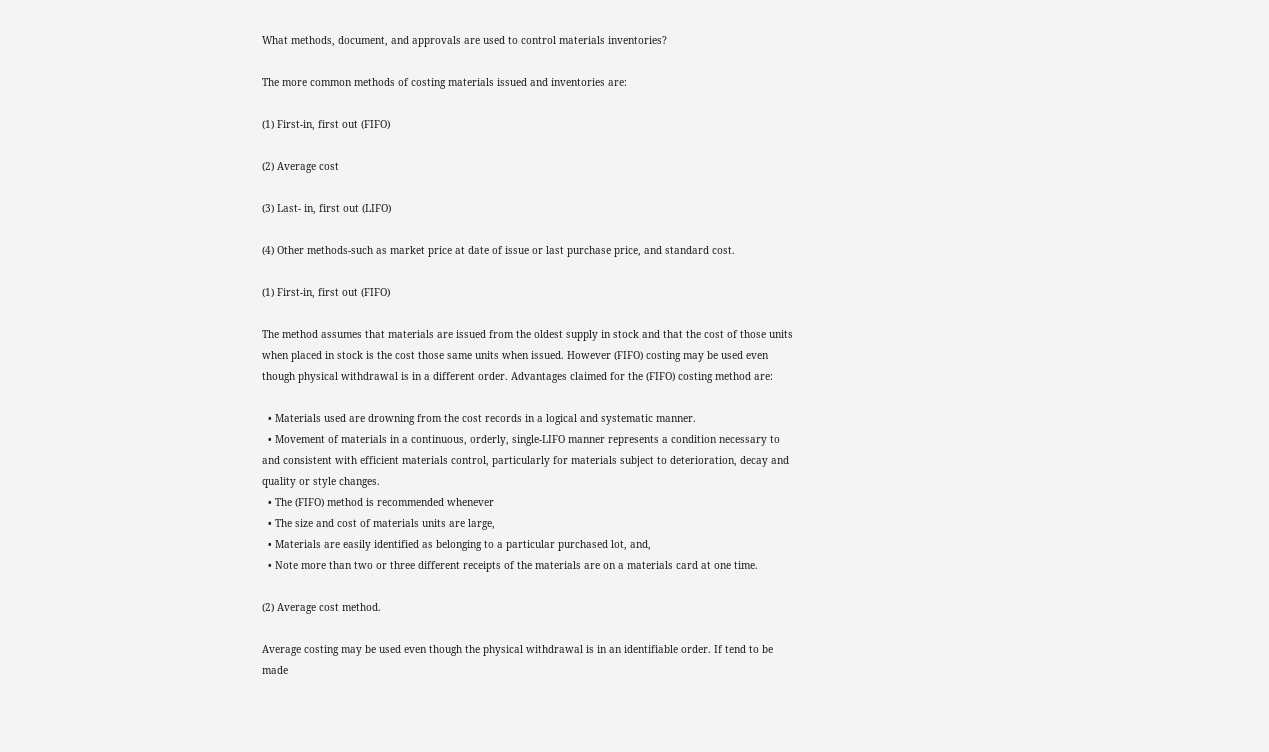What methods, document, and approvals are used to control materials inventories?

The more common methods of costing materials issued and inventories are:

(1) First-in, first out (FIFO)

(2) Average cost

(3) Last- in, first out (LIFO)

(4) Other methods-such as market price at date of issue or last purchase price, and standard cost.

(1) First-in, first out (FIFO)

The method assumes that materials are issued from the oldest supply in stock and that the cost of those units when placed in stock is the cost those same units when issued. However (FIFO) costing may be used even though physical withdrawal is in a different order. Advantages claimed for the (FIFO) costing method are:

  • Materials used are drowning from the cost records in a logical and systematic manner.
  • Movement of materials in a continuous, orderly, single-LIFO manner represents a condition necessary to and consistent with efficient materials control, particularly for materials subject to deterioration, decay and quality or style changes.
  • The (FIFO) method is recommended whenever
  • The size and cost of materials units are large,
  • Materials are easily identified as belonging to a particular purchased lot, and,
  • Note more than two or three different receipts of the materials are on a materials card at one time.

(2) Average cost method.

Average costing may be used even though the physical withdrawal is in an identifiable order. If tend to be made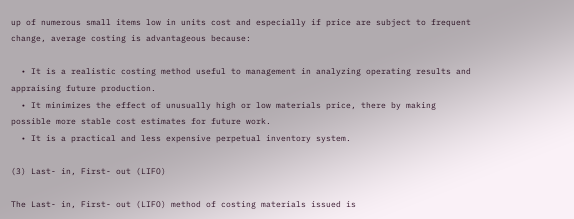up of numerous small items low in units cost and especially if price are subject to frequent change, average costing is advantageous because:

  • It is a realistic costing method useful to management in analyzing operating results and appraising future production.
  • It minimizes the effect of unusually high or low materials price, there by making possible more stable cost estimates for future work.
  • It is a practical and less expensive perpetual inventory system.

(3) Last- in, First- out (LIFO)

The Last- in, First- out (LIFO) method of costing materials issued is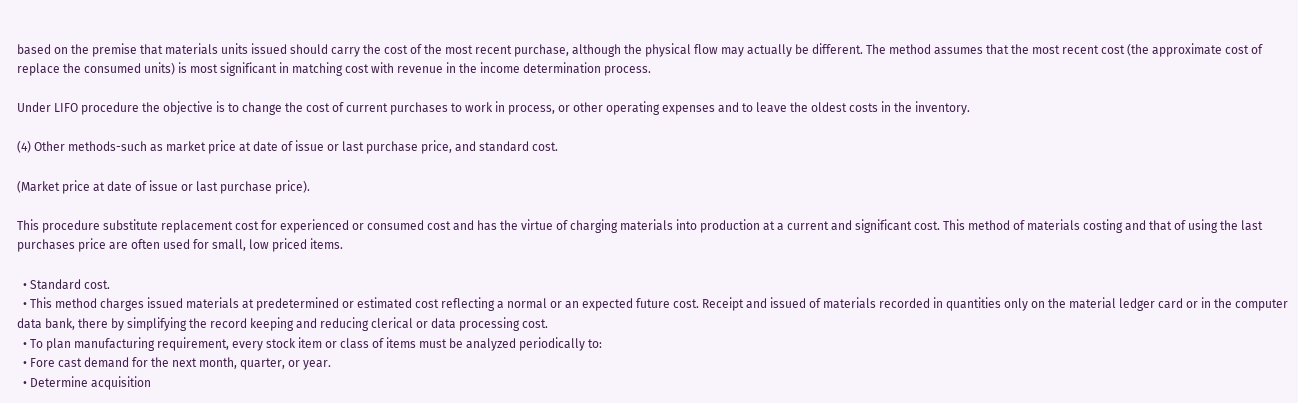based on the premise that materials units issued should carry the cost of the most recent purchase, although the physical flow may actually be different. The method assumes that the most recent cost (the approximate cost of replace the consumed units) is most significant in matching cost with revenue in the income determination process.

Under LIFO procedure the objective is to change the cost of current purchases to work in process, or other operating expenses and to leave the oldest costs in the inventory.

(4) Other methods-such as market price at date of issue or last purchase price, and standard cost.

(Market price at date of issue or last purchase price).

This procedure substitute replacement cost for experienced or consumed cost and has the virtue of charging materials into production at a current and significant cost. This method of materials costing and that of using the last purchases price are often used for small, low priced items.

  • Standard cost.
  • This method charges issued materials at predetermined or estimated cost reflecting a normal or an expected future cost. Receipt and issued of materials recorded in quantities only on the material ledger card or in the computer data bank, there by simplifying the record keeping and reducing clerical or data processing cost.
  • To plan manufacturing requirement, every stock item or class of items must be analyzed periodically to:
  • Fore cast demand for the next month, quarter, or year.
  • Determine acquisition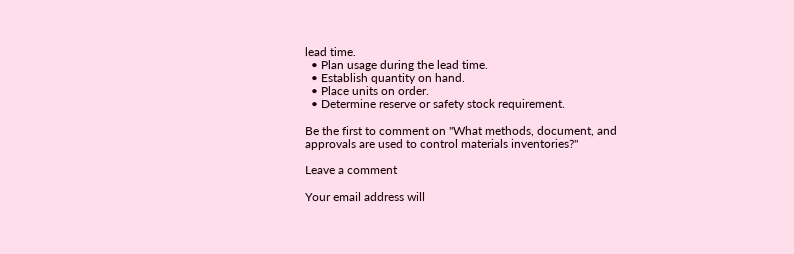lead time.
  • Plan usage during the lead time.
  • Establish quantity on hand.
  • Place units on order.
  • Determine reserve or safety stock requirement.

Be the first to comment on "What methods, document, and approvals are used to control materials inventories?"

Leave a comment

Your email address will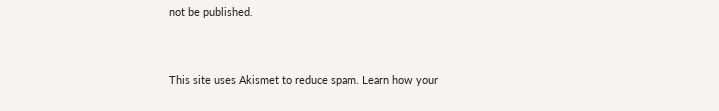not be published.


This site uses Akismet to reduce spam. Learn how your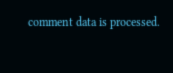comment data is processed.